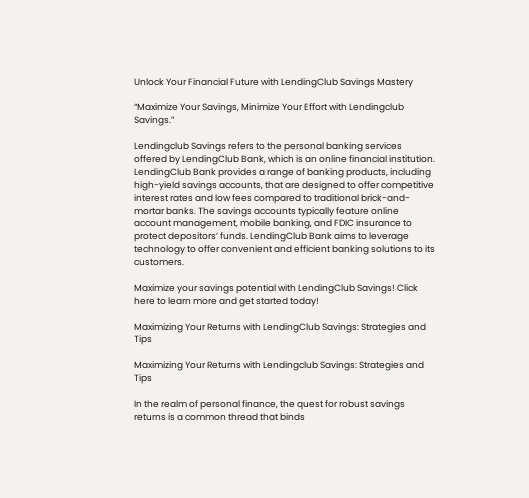Unlock Your Financial Future with LendingClub Savings Mastery

“Maximize Your Savings, Minimize Your Effort with Lendingclub Savings.”

Lendingclub Savings refers to the personal banking services offered by LendingClub Bank, which is an online financial institution. LendingClub Bank provides a range of banking products, including high-yield savings accounts, that are designed to offer competitive interest rates and low fees compared to traditional brick-and-mortar banks. The savings accounts typically feature online account management, mobile banking, and FDIC insurance to protect depositors’ funds. LendingClub Bank aims to leverage technology to offer convenient and efficient banking solutions to its customers.

Maximize your savings potential with LendingClub Savings! Click here to learn more and get started today!

Maximizing Your Returns with LendingClub Savings: Strategies and Tips

Maximizing Your Returns with Lendingclub Savings: Strategies and Tips

In the realm of personal finance, the quest for robust savings returns is a common thread that binds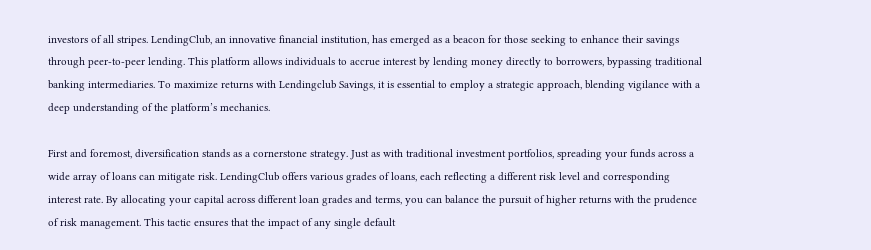investors of all stripes. LendingClub, an innovative financial institution, has emerged as a beacon for those seeking to enhance their savings through peer-to-peer lending. This platform allows individuals to accrue interest by lending money directly to borrowers, bypassing traditional banking intermediaries. To maximize returns with Lendingclub Savings, it is essential to employ a strategic approach, blending vigilance with a deep understanding of the platform’s mechanics.

First and foremost, diversification stands as a cornerstone strategy. Just as with traditional investment portfolios, spreading your funds across a wide array of loans can mitigate risk. LendingClub offers various grades of loans, each reflecting a different risk level and corresponding interest rate. By allocating your capital across different loan grades and terms, you can balance the pursuit of higher returns with the prudence of risk management. This tactic ensures that the impact of any single default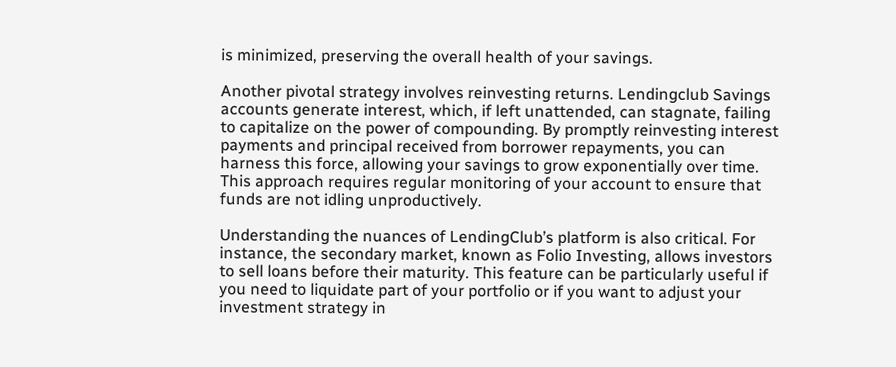is minimized, preserving the overall health of your savings.

Another pivotal strategy involves reinvesting returns. Lendingclub Savings accounts generate interest, which, if left unattended, can stagnate, failing to capitalize on the power of compounding. By promptly reinvesting interest payments and principal received from borrower repayments, you can harness this force, allowing your savings to grow exponentially over time. This approach requires regular monitoring of your account to ensure that funds are not idling unproductively.

Understanding the nuances of LendingClub’s platform is also critical. For instance, the secondary market, known as Folio Investing, allows investors to sell loans before their maturity. This feature can be particularly useful if you need to liquidate part of your portfolio or if you want to adjust your investment strategy in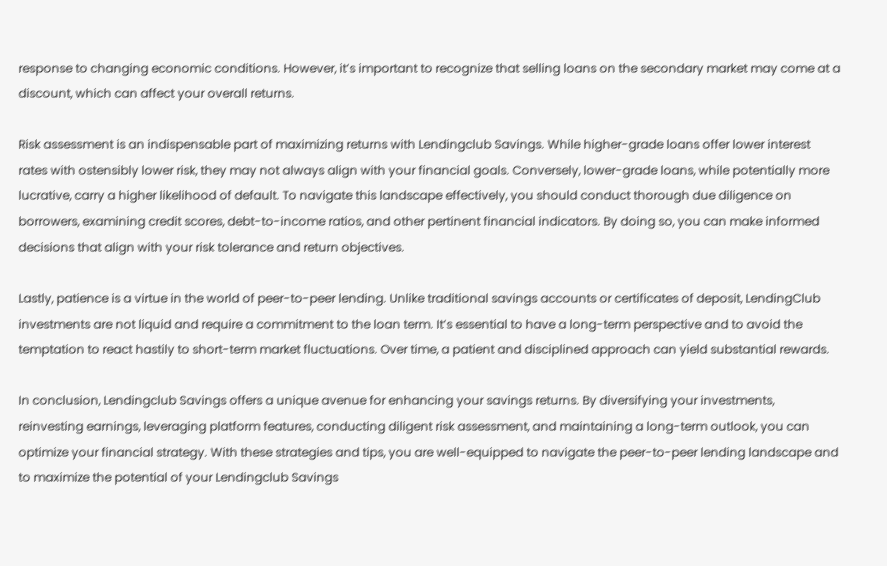response to changing economic conditions. However, it’s important to recognize that selling loans on the secondary market may come at a discount, which can affect your overall returns.

Risk assessment is an indispensable part of maximizing returns with Lendingclub Savings. While higher-grade loans offer lower interest rates with ostensibly lower risk, they may not always align with your financial goals. Conversely, lower-grade loans, while potentially more lucrative, carry a higher likelihood of default. To navigate this landscape effectively, you should conduct thorough due diligence on borrowers, examining credit scores, debt-to-income ratios, and other pertinent financial indicators. By doing so, you can make informed decisions that align with your risk tolerance and return objectives.

Lastly, patience is a virtue in the world of peer-to-peer lending. Unlike traditional savings accounts or certificates of deposit, LendingClub investments are not liquid and require a commitment to the loan term. It’s essential to have a long-term perspective and to avoid the temptation to react hastily to short-term market fluctuations. Over time, a patient and disciplined approach can yield substantial rewards.

In conclusion, Lendingclub Savings offers a unique avenue for enhancing your savings returns. By diversifying your investments, reinvesting earnings, leveraging platform features, conducting diligent risk assessment, and maintaining a long-term outlook, you can optimize your financial strategy. With these strategies and tips, you are well-equipped to navigate the peer-to-peer lending landscape and to maximize the potential of your Lendingclub Savings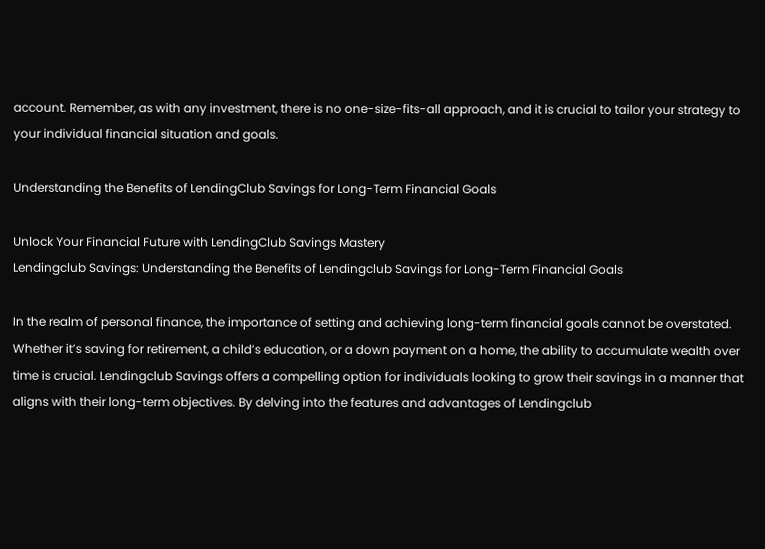account. Remember, as with any investment, there is no one-size-fits-all approach, and it is crucial to tailor your strategy to your individual financial situation and goals.

Understanding the Benefits of LendingClub Savings for Long-Term Financial Goals

Unlock Your Financial Future with LendingClub Savings Mastery
Lendingclub Savings: Understanding the Benefits of Lendingclub Savings for Long-Term Financial Goals

In the realm of personal finance, the importance of setting and achieving long-term financial goals cannot be overstated. Whether it’s saving for retirement, a child’s education, or a down payment on a home, the ability to accumulate wealth over time is crucial. Lendingclub Savings offers a compelling option for individuals looking to grow their savings in a manner that aligns with their long-term objectives. By delving into the features and advantages of Lendingclub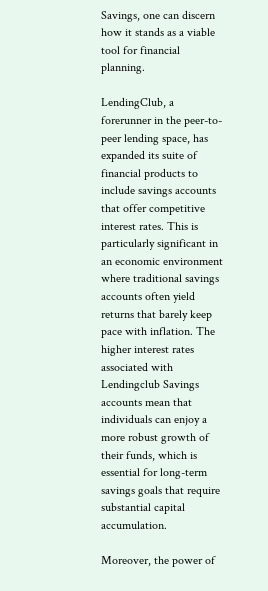Savings, one can discern how it stands as a viable tool for financial planning.

LendingClub, a forerunner in the peer-to-peer lending space, has expanded its suite of financial products to include savings accounts that offer competitive interest rates. This is particularly significant in an economic environment where traditional savings accounts often yield returns that barely keep pace with inflation. The higher interest rates associated with Lendingclub Savings accounts mean that individuals can enjoy a more robust growth of their funds, which is essential for long-term savings goals that require substantial capital accumulation.

Moreover, the power of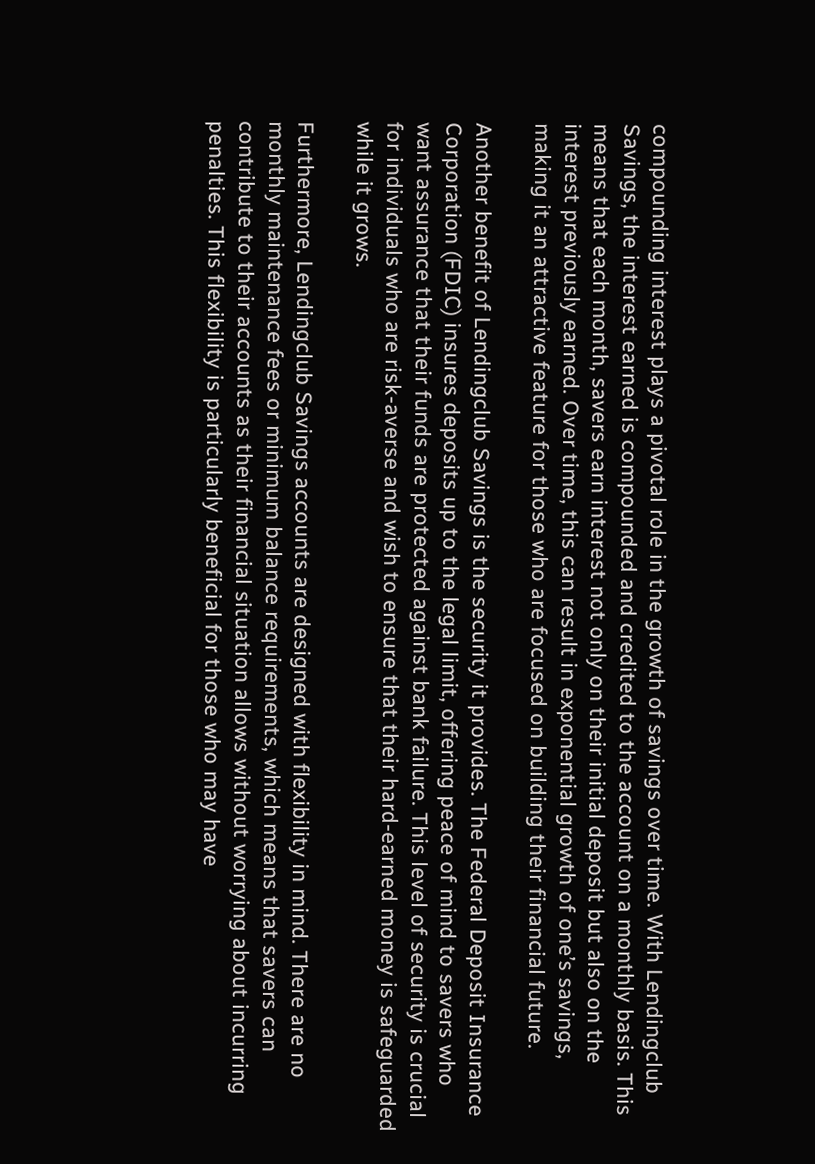compounding interest plays a pivotal role in the growth of savings over time. With Lendingclub Savings, the interest earned is compounded and credited to the account on a monthly basis. This means that each month, savers earn interest not only on their initial deposit but also on the interest previously earned. Over time, this can result in exponential growth of one’s savings, making it an attractive feature for those who are focused on building their financial future.

Another benefit of Lendingclub Savings is the security it provides. The Federal Deposit Insurance Corporation (FDIC) insures deposits up to the legal limit, offering peace of mind to savers who want assurance that their funds are protected against bank failure. This level of security is crucial for individuals who are risk-averse and wish to ensure that their hard-earned money is safeguarded while it grows.

Furthermore, Lendingclub Savings accounts are designed with flexibility in mind. There are no monthly maintenance fees or minimum balance requirements, which means that savers can contribute to their accounts as their financial situation allows without worrying about incurring penalties. This flexibility is particularly beneficial for those who may have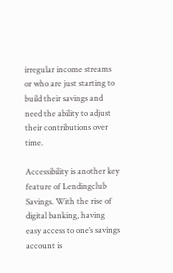irregular income streams or who are just starting to build their savings and need the ability to adjust their contributions over time.

Accessibility is another key feature of Lendingclub Savings. With the rise of digital banking, having easy access to one’s savings account is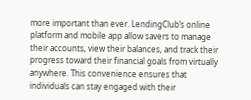more important than ever. LendingClub’s online platform and mobile app allow savers to manage their accounts, view their balances, and track their progress toward their financial goals from virtually anywhere. This convenience ensures that individuals can stay engaged with their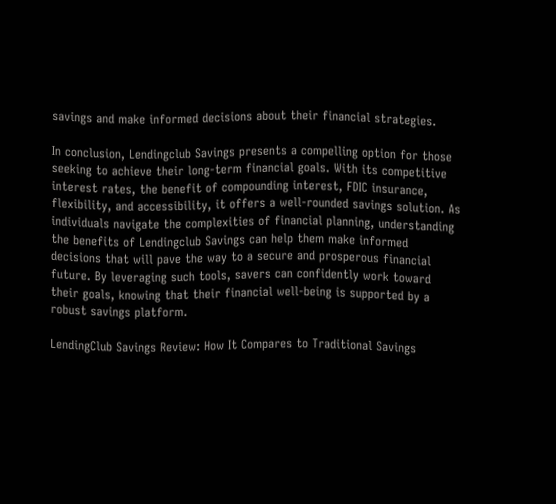savings and make informed decisions about their financial strategies.

In conclusion, Lendingclub Savings presents a compelling option for those seeking to achieve their long-term financial goals. With its competitive interest rates, the benefit of compounding interest, FDIC insurance, flexibility, and accessibility, it offers a well-rounded savings solution. As individuals navigate the complexities of financial planning, understanding the benefits of Lendingclub Savings can help them make informed decisions that will pave the way to a secure and prosperous financial future. By leveraging such tools, savers can confidently work toward their goals, knowing that their financial well-being is supported by a robust savings platform.

LendingClub Savings Review: How It Compares to Traditional Savings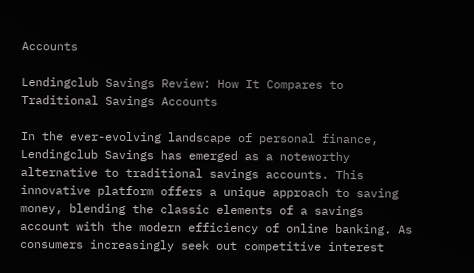Accounts

Lendingclub Savings Review: How It Compares to Traditional Savings Accounts

In the ever-evolving landscape of personal finance, Lendingclub Savings has emerged as a noteworthy alternative to traditional savings accounts. This innovative platform offers a unique approach to saving money, blending the classic elements of a savings account with the modern efficiency of online banking. As consumers increasingly seek out competitive interest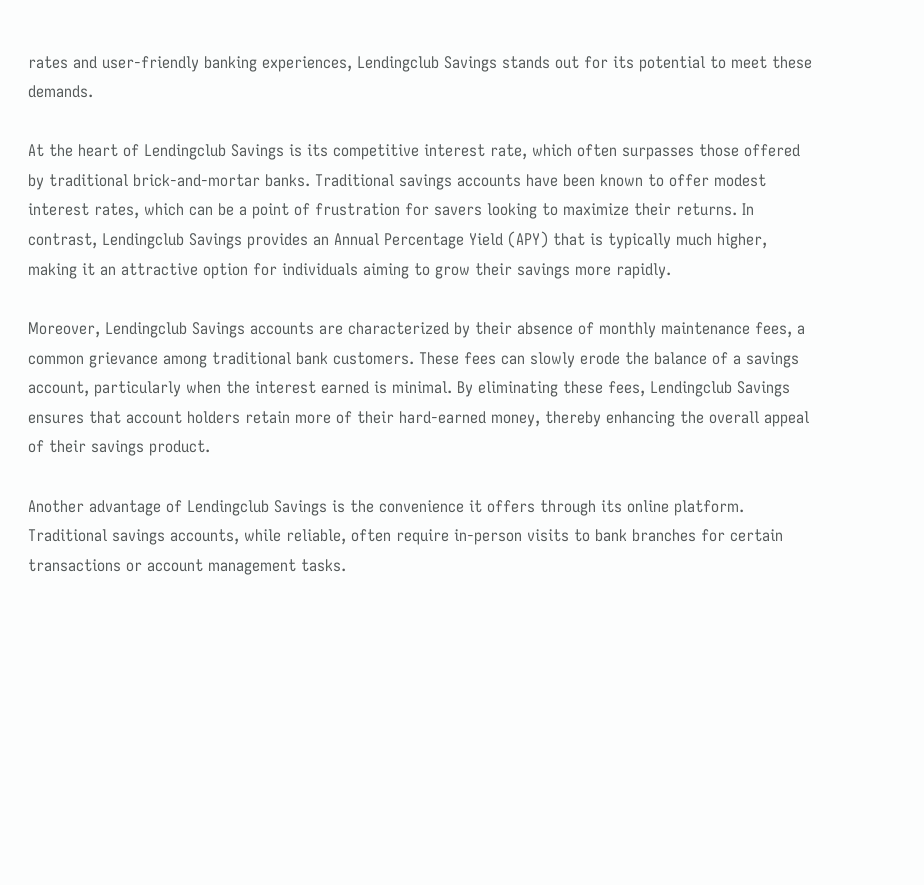rates and user-friendly banking experiences, Lendingclub Savings stands out for its potential to meet these demands.

At the heart of Lendingclub Savings is its competitive interest rate, which often surpasses those offered by traditional brick-and-mortar banks. Traditional savings accounts have been known to offer modest interest rates, which can be a point of frustration for savers looking to maximize their returns. In contrast, Lendingclub Savings provides an Annual Percentage Yield (APY) that is typically much higher, making it an attractive option for individuals aiming to grow their savings more rapidly.

Moreover, Lendingclub Savings accounts are characterized by their absence of monthly maintenance fees, a common grievance among traditional bank customers. These fees can slowly erode the balance of a savings account, particularly when the interest earned is minimal. By eliminating these fees, Lendingclub Savings ensures that account holders retain more of their hard-earned money, thereby enhancing the overall appeal of their savings product.

Another advantage of Lendingclub Savings is the convenience it offers through its online platform. Traditional savings accounts, while reliable, often require in-person visits to bank branches for certain transactions or account management tasks.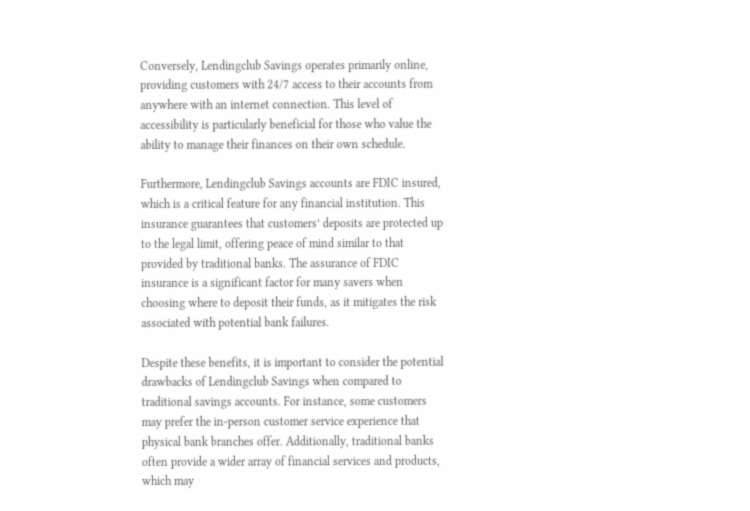Conversely, Lendingclub Savings operates primarily online, providing customers with 24/7 access to their accounts from anywhere with an internet connection. This level of accessibility is particularly beneficial for those who value the ability to manage their finances on their own schedule.

Furthermore, Lendingclub Savings accounts are FDIC insured, which is a critical feature for any financial institution. This insurance guarantees that customers’ deposits are protected up to the legal limit, offering peace of mind similar to that provided by traditional banks. The assurance of FDIC insurance is a significant factor for many savers when choosing where to deposit their funds, as it mitigates the risk associated with potential bank failures.

Despite these benefits, it is important to consider the potential drawbacks of Lendingclub Savings when compared to traditional savings accounts. For instance, some customers may prefer the in-person customer service experience that physical bank branches offer. Additionally, traditional banks often provide a wider array of financial services and products, which may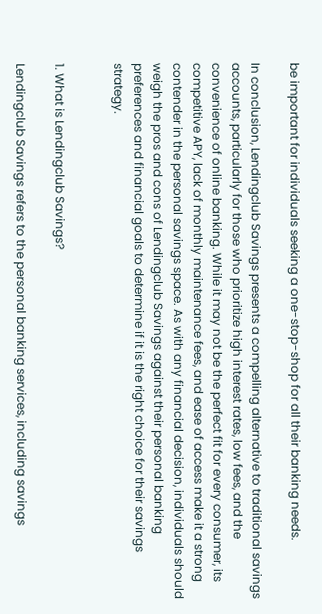be important for individuals seeking a one-stop-shop for all their banking needs.

In conclusion, Lendingclub Savings presents a compelling alternative to traditional savings accounts, particularly for those who prioritize high interest rates, low fees, and the convenience of online banking. While it may not be the perfect fit for every consumer, its competitive APY, lack of monthly maintenance fees, and ease of access make it a strong contender in the personal savings space. As with any financial decision, individuals should weigh the pros and cons of Lendingclub Savings against their personal banking preferences and financial goals to determine if it is the right choice for their savings strategy.


1. What is Lendingclub Savings?

Lendingclub Savings refers to the personal banking services, including savings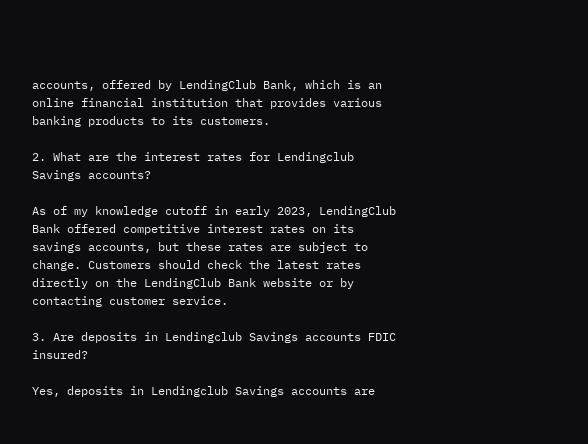accounts, offered by LendingClub Bank, which is an online financial institution that provides various banking products to its customers.

2. What are the interest rates for Lendingclub Savings accounts?

As of my knowledge cutoff in early 2023, LendingClub Bank offered competitive interest rates on its savings accounts, but these rates are subject to change. Customers should check the latest rates directly on the LendingClub Bank website or by contacting customer service.

3. Are deposits in Lendingclub Savings accounts FDIC insured?

Yes, deposits in Lendingclub Savings accounts are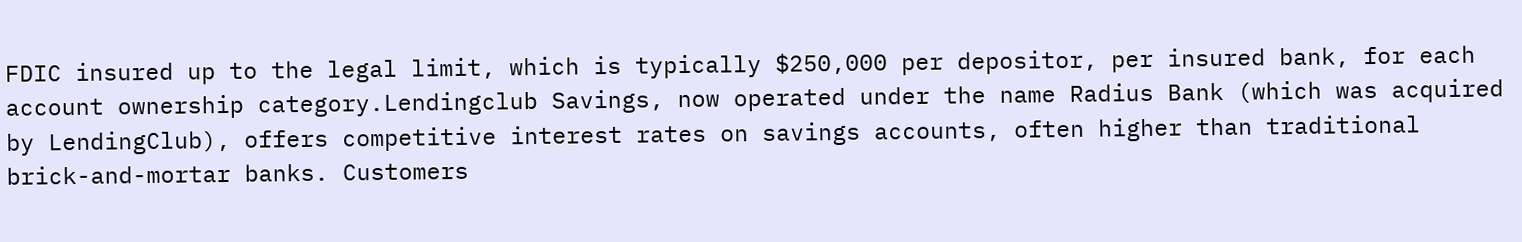FDIC insured up to the legal limit, which is typically $250,000 per depositor, per insured bank, for each account ownership category.Lendingclub Savings, now operated under the name Radius Bank (which was acquired by LendingClub), offers competitive interest rates on savings accounts, often higher than traditional brick-and-mortar banks. Customers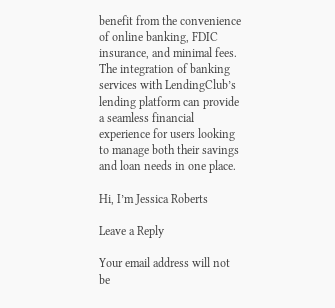benefit from the convenience of online banking, FDIC insurance, and minimal fees. The integration of banking services with LendingClub’s lending platform can provide a seamless financial experience for users looking to manage both their savings and loan needs in one place.

Hi, I’m Jessica Roberts

Leave a Reply

Your email address will not be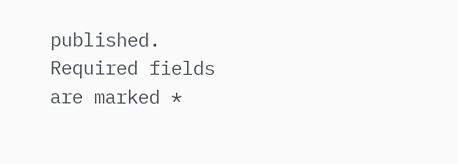published. Required fields are marked *